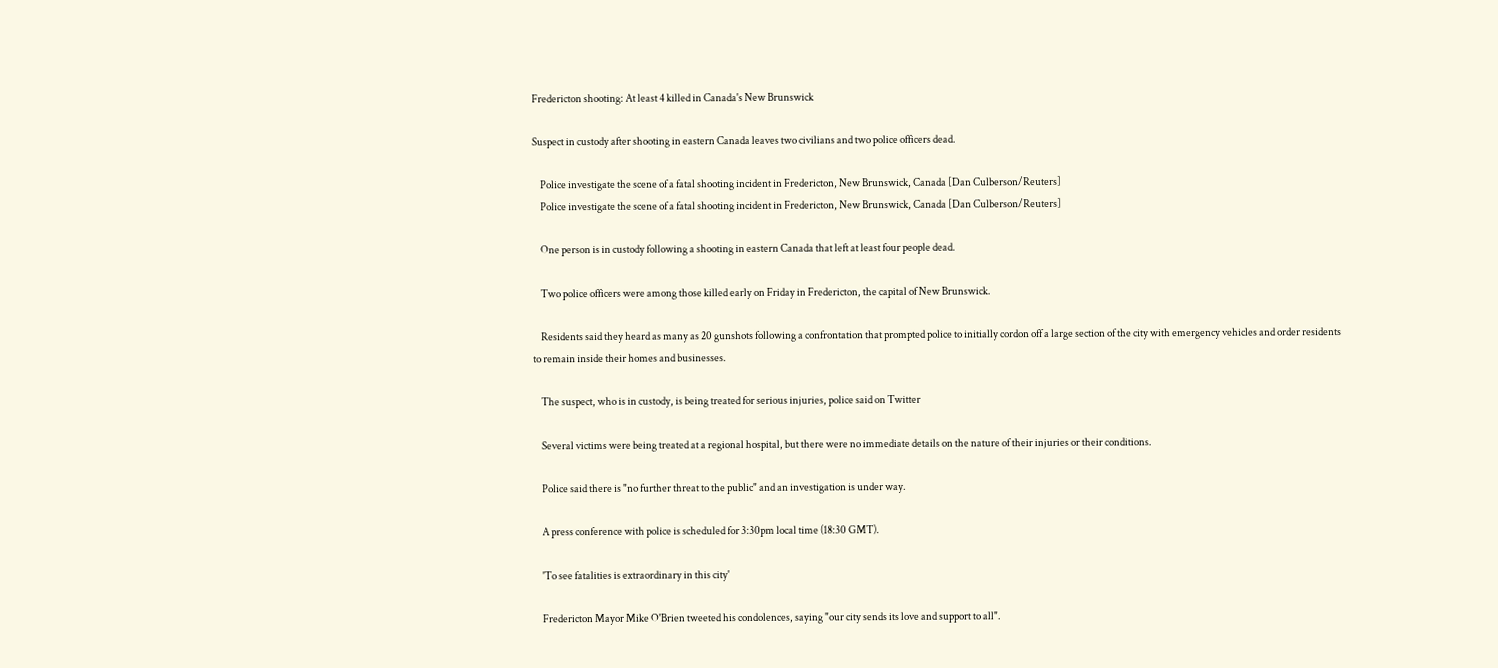Fredericton shooting: At least 4 killed in Canada's New Brunswick

Suspect in custody after shooting in eastern Canada leaves two civilians and two police officers dead.

    Police investigate the scene of a fatal shooting incident in Fredericton, New Brunswick, Canada [Dan Culberson/Reuters]
    Police investigate the scene of a fatal shooting incident in Fredericton, New Brunswick, Canada [Dan Culberson/Reuters]

    One person is in custody following a shooting in eastern Canada that left at least four people dead.

    Two police officers were among those killed early on Friday in Fredericton, the capital of New Brunswick.

    Residents said they heard as many as 20 gunshots following a confrontation that prompted police to initially cordon off a large section of the city with emergency vehicles and order residents to remain inside their homes and businesses.

    The suspect, who is in custody, is being treated for serious injuries, police said on Twitter

    Several victims were being treated at a regional hospital, but there were no immediate details on the nature of their injuries or their conditions.

    Police said there is "no further threat to the public" and an investigation is under way.

    A press conference with police is scheduled for 3:30pm local time (18:30 GMT).

    'To see fatalities is extraordinary in this city'

    Fredericton Mayor Mike O'Brien tweeted his condolences, saying "our city sends its love and support to all".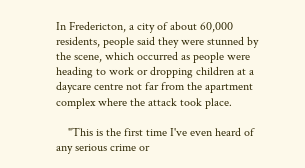In Fredericton, a city of about 60,000 residents, people said they were stunned by the scene, which occurred as people were heading to work or dropping children at a daycare centre not far from the apartment complex where the attack took place.

    "This is the first time I've even heard of any serious crime or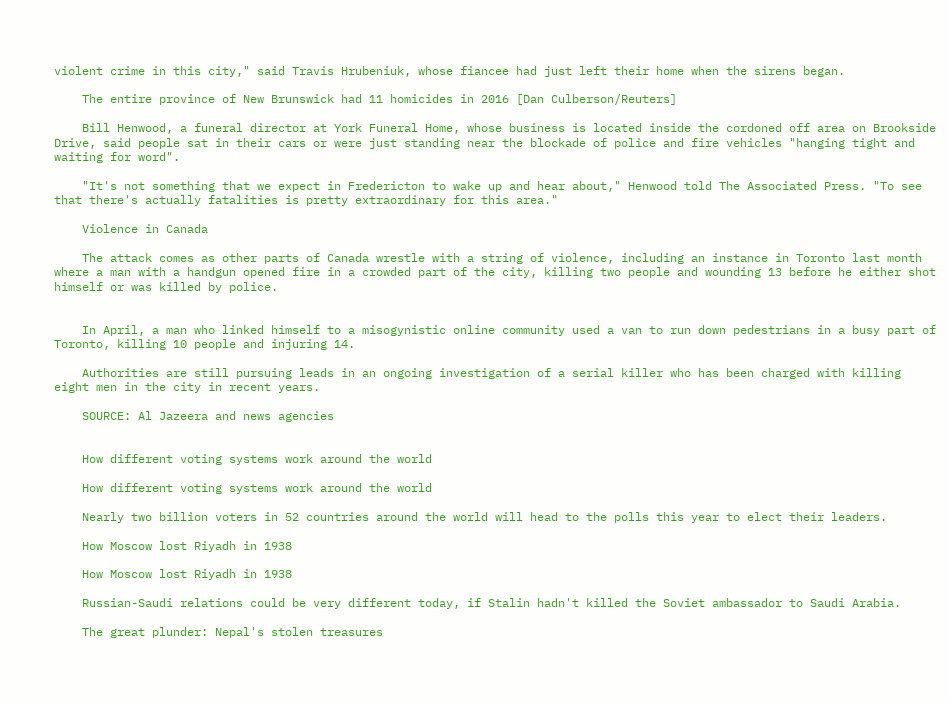violent crime in this city," said Travis Hrubeniuk, whose fiancee had just left their home when the sirens began.

    The entire province of New Brunswick had 11 homicides in 2016 [Dan Culberson/Reuters]

    Bill Henwood, a funeral director at York Funeral Home, whose business is located inside the cordoned off area on Brookside Drive, said people sat in their cars or were just standing near the blockade of police and fire vehicles "hanging tight and waiting for word".

    "It's not something that we expect in Fredericton to wake up and hear about," Henwood told The Associated Press. "To see that there's actually fatalities is pretty extraordinary for this area."

    Violence in Canada

    The attack comes as other parts of Canada wrestle with a string of violence, including an instance in Toronto last month where a man with a handgun opened fire in a crowded part of the city, killing two people and wounding 13 before he either shot himself or was killed by police.


    In April, a man who linked himself to a misogynistic online community used a van to run down pedestrians in a busy part of Toronto, killing 10 people and injuring 14.

    Authorities are still pursuing leads in an ongoing investigation of a serial killer who has been charged with killing eight men in the city in recent years.

    SOURCE: Al Jazeera and news agencies


    How different voting systems work around the world

    How different voting systems work around the world

    Nearly two billion voters in 52 countries around the world will head to the polls this year to elect their leaders.

    How Moscow lost Riyadh in 1938

    How Moscow lost Riyadh in 1938

    Russian-Saudi relations could be very different today, if Stalin hadn't killed the Soviet ambassador to Saudi Arabia.

    The great plunder: Nepal's stolen treasures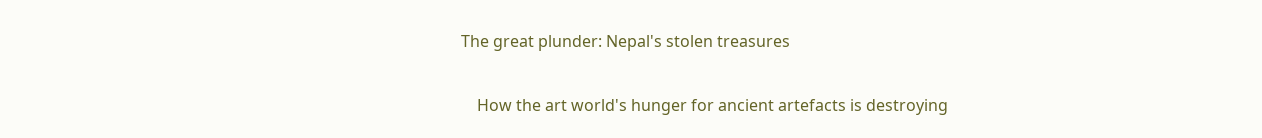The great plunder: Nepal's stolen treasures

    How the art world's hunger for ancient artefacts is destroying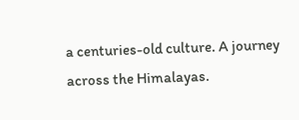a centuries-old culture. A journey across the Himalayas.